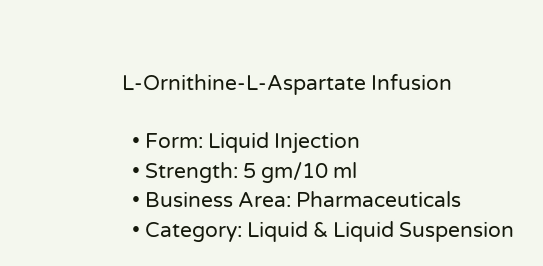L-Ornithine-L-Aspartate Infusion

  • Form: Liquid Injection
  • Strength: 5 gm/10 ml
  • Business Area: Pharmaceuticals
  • Category: Liquid & Liquid Suspension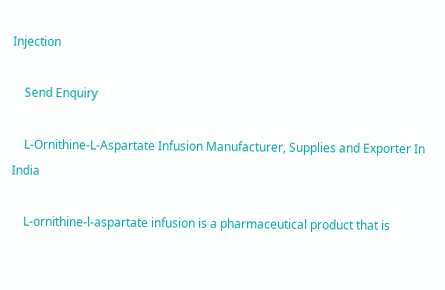Injection

    Send Enquiry

    L-Ornithine-L-Aspartate Infusion Manufacturer, Supplies and Exporter In India

    L-ornithine-l-aspartate infusion is a pharmaceutical product that is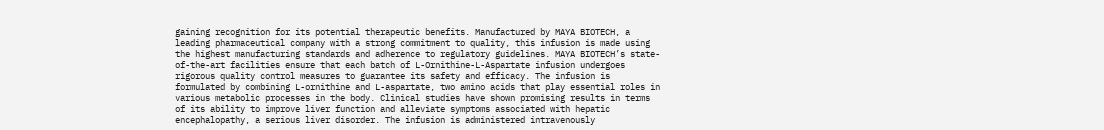gaining recognition for its potential therapeutic benefits. Manufactured by MAYA BIOTECH, a leading pharmaceutical company with a strong commitment to quality, this infusion is made using the highest manufacturing standards and adherence to regulatory guidelines. MAYA BIOTECH’s state-of-the-art facilities ensure that each batch of L-Ornithine-L-Aspartate infusion undergoes rigorous quality control measures to guarantee its safety and efficacy. The infusion is formulated by combining L-ornithine and L-aspartate, two amino acids that play essential roles in various metabolic processes in the body. Clinical studies have shown promising results in terms of its ability to improve liver function and alleviate symptoms associated with hepatic encephalopathy, a serious liver disorder. The infusion is administered intravenously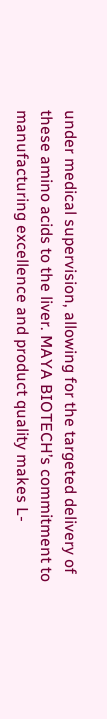under medical supervision, allowing for the targeted delivery of these amino acids to the liver. MAYA BIOTECH’s commitment to manufacturing excellence and product quality makes L-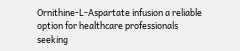Ornithine-L-Aspartate infusion a reliable option for healthcare professionals seeking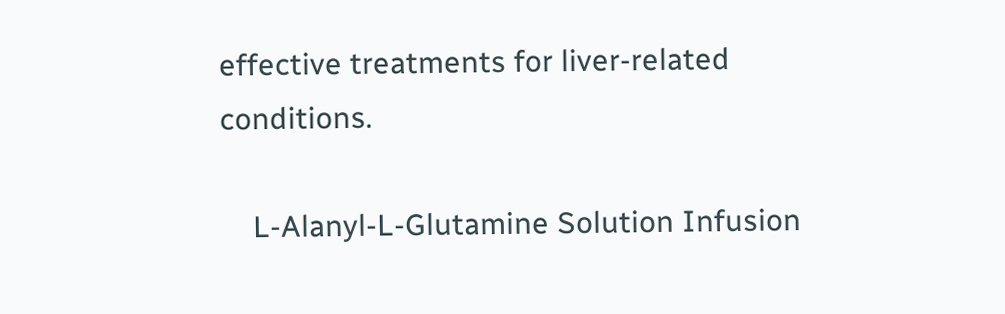effective treatments for liver-related conditions.

    L-Alanyl-L-Glutamine Solution Infusion